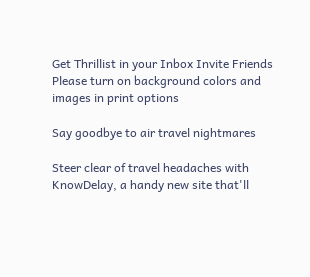Get Thrillist in your Inbox Invite Friends
Please turn on background colors and images in print options

Say goodbye to air travel nightmares

Steer clear of travel headaches with KnowDelay, a handy new site that'll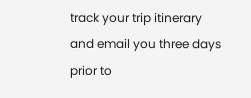track your trip itinerary and email you three days prior to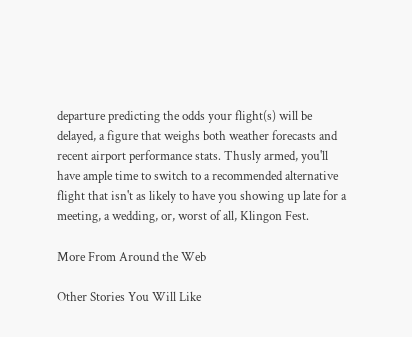departure predicting the odds your flight(s) will be delayed, a figure that weighs both weather forecasts and recent airport performance stats. Thusly armed, you'll have ample time to switch to a recommended alternative flight that isn't as likely to have you showing up late for a meeting, a wedding, or, worst of all, Klingon Fest.

More From Around the Web

Other Stories You Will Like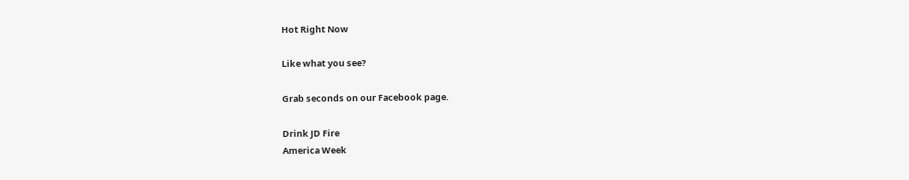Hot Right Now

Like what you see?

Grab seconds on our Facebook page.

Drink JD Fire
America Week